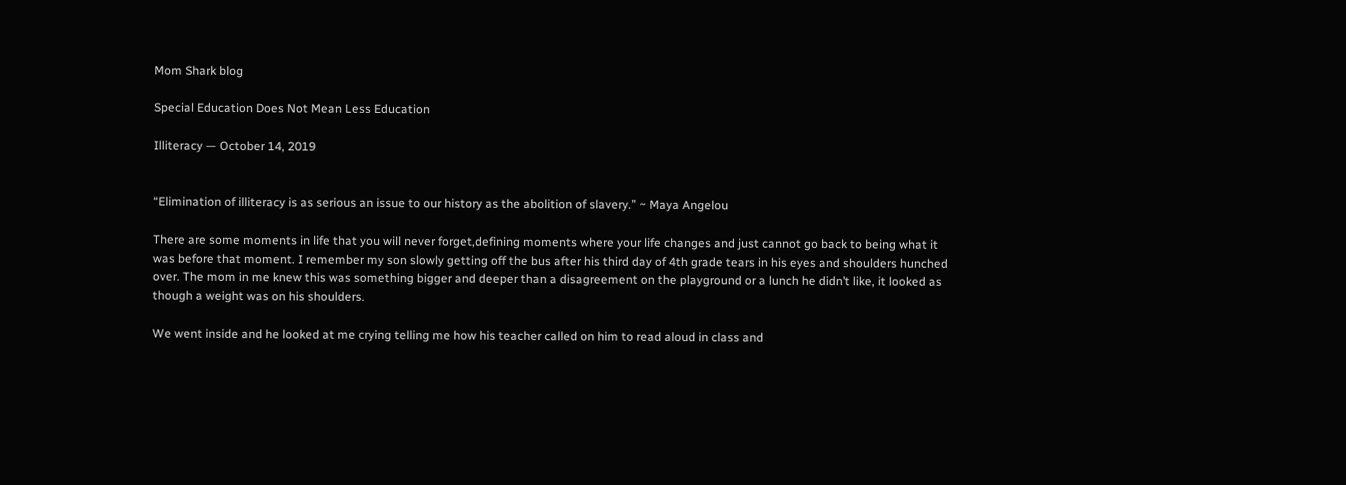Mom Shark blog

Special Education Does Not Mean Less Education

Illiteracy — October 14, 2019


“Elimination of illiteracy is as serious an issue to our history as the abolition of slavery.” ~ Maya Angelou

There are some moments in life that you will never forget,defining moments where your life changes and just cannot go back to being what it was before that moment. I remember my son slowly getting off the bus after his third day of 4th grade tears in his eyes and shoulders hunched over. The mom in me knew this was something bigger and deeper than a disagreement on the playground or a lunch he didn’t like, it looked as though a weight was on his shoulders.

We went inside and he looked at me crying telling me how his teacher called on him to read aloud in class and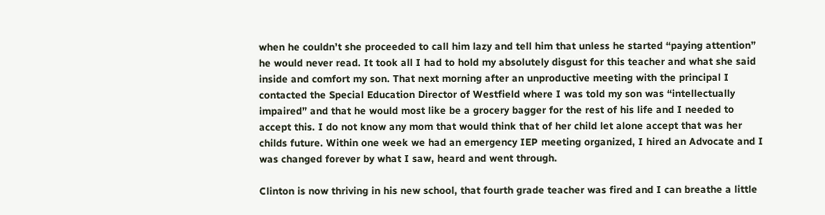when he couldn’t she proceeded to call him lazy and tell him that unless he started “paying attention” he would never read. It took all I had to hold my absolutely disgust for this teacher and what she said inside and comfort my son. That next morning after an unproductive meeting with the principal I contacted the Special Education Director of Westfield where I was told my son was “intellectually impaired” and that he would most like be a grocery bagger for the rest of his life and I needed to accept this. I do not know any mom that would think that of her child let alone accept that was her childs future. Within one week we had an emergency IEP meeting organized, I hired an Advocate and I was changed forever by what I saw, heard and went through.

Clinton is now thriving in his new school, that fourth grade teacher was fired and I can breathe a little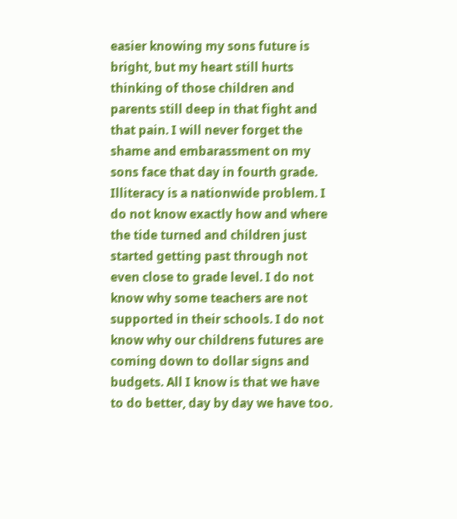easier knowing my sons future is bright, but my heart still hurts thinking of those children and parents still deep in that fight and that pain. I will never forget the shame and embarassment on my sons face that day in fourth grade. Illiteracy is a nationwide problem. I do not know exactly how and where the tide turned and children just started getting past through not even close to grade level. I do not know why some teachers are not supported in their schools. I do not know why our childrens futures are coming down to dollar signs and budgets. All I know is that we have to do better, day by day we have too.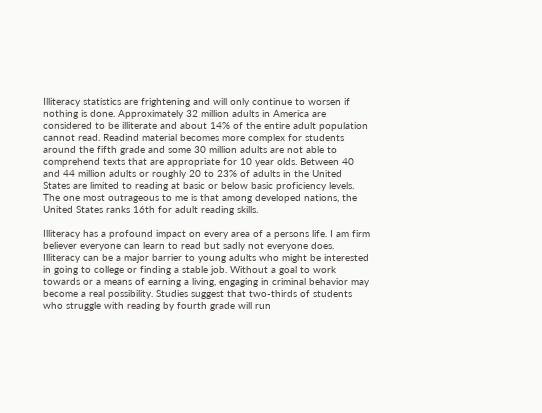Illiteracy statistics are frightening and will only continue to worsen if nothing is done. Approximately 32 million adults in America are considered to be illiterate and about 14% of the entire adult population cannot read. Readind material becomes more complex for students around the fifth grade and some 30 million adults are not able to comprehend texts that are appropriate for 10 year olds. Between 40 and 44 million adults or roughly 20 to 23% of adults in the United States are limited to reading at basic or below basic proficiency levels. The one most outrageous to me is that among developed nations, the United States ranks 16th for adult reading skills.

Illiteracy has a profound impact on every area of a persons life. I am firm believer everyone can learn to read but sadly not everyone does. Illiteracy can be a major barrier to young adults who might be interested in going to college or finding a stable job. Without a goal to work towards or a means of earning a living, engaging in criminal behavior may become a real possibility. Studies suggest that two-thirds of students who struggle with reading by fourth grade will run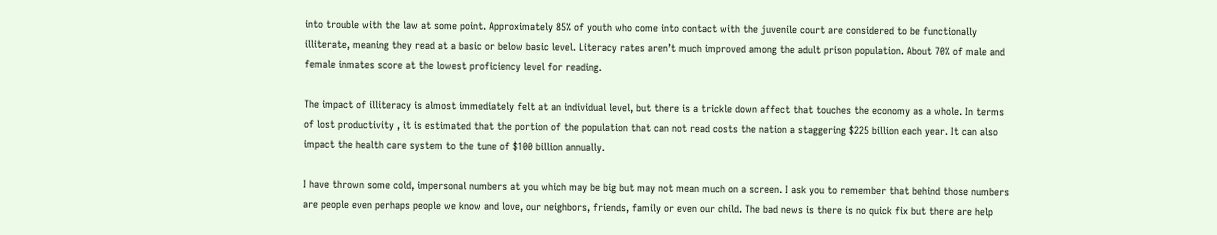into trouble with the law at some point. Approximately 85% of youth who come into contact with the juvenile court are considered to be functionally illiterate, meaning they read at a basic or below basic level. Literacy rates aren’t much improved among the adult prison population. About 70% of male and female inmates score at the lowest proficiency level for reading.

The impact of illiteracy is almost immediately felt at an individual level, but there is a trickle down affect that touches the economy as a whole. In terms of lost productivity , it is estimated that the portion of the population that can not read costs the nation a staggering $225 billion each year. It can also impact the health care system to the tune of $100 billion annually.

I have thrown some cold, impersonal numbers at you which may be big but may not mean much on a screen. I ask you to remember that behind those numbers are people even perhaps people we know and love, our neighbors, friends, family or even our child. The bad news is there is no quick fix but there are help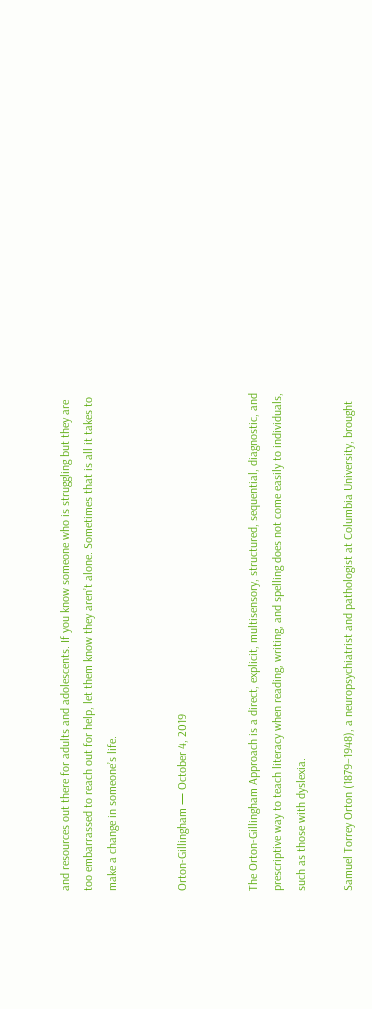and resources out there for adults and adolescents. If you know someone who is struggling but they are too embarrassed to reach out for help, let them know they aren’t alone. Sometimes that is all it takes to make a change in someone’s life.


Orton-Gillingham — October 4, 2019


The Orton-Gillingham Approach is a direct, explicit, multisensory, structured, sequential, diagnostic, and prescriptive way to teach literacy when reading, writing, and spelling does not come easily to individuals, such as those with dyslexia.

Samuel Torrey Orton (1879–1948), a neuropsychiatrist and pathologist at Columbia University, brought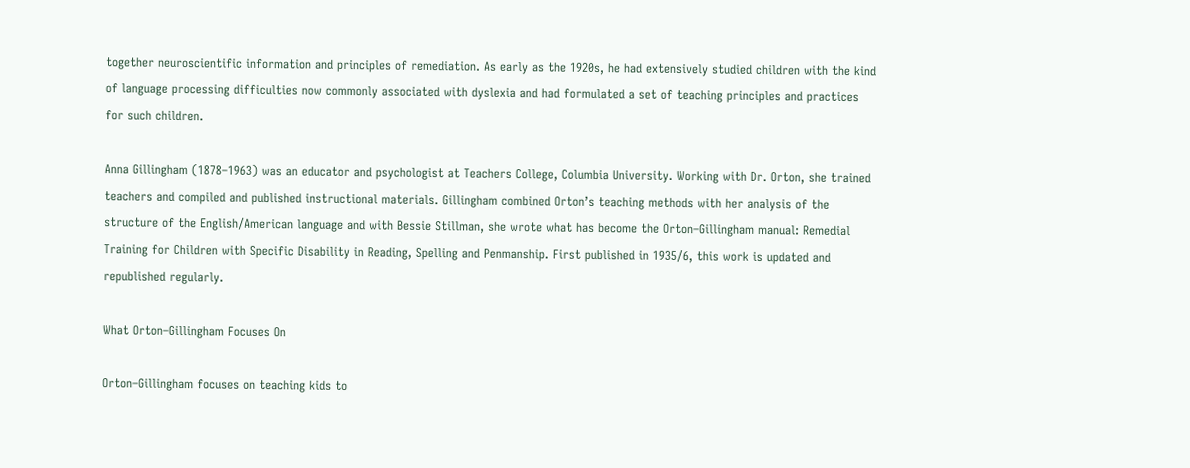together neuroscientific information and principles of remediation. As early as the 1920s, he had extensively studied children with the kind of language processing difficulties now commonly associated with dyslexia and had formulated a set of teaching principles and practices for such children.

Anna Gillingham (1878–1963) was an educator and psychologist at Teachers College, Columbia University. Working with Dr. Orton, she trained teachers and compiled and published instructional materials. Gillingham combined Orton’s teaching methods with her analysis of the structure of the English/American language and with Bessie Stillman, she wrote what has become the Orton–Gillingham manual: Remedial Training for Children with Specific Disability in Reading, Spelling and Penmanship. First published in 1935/6, this work is updated and republished regularly.

What Orton–Gillingham Focuses On

Orton–Gillingham focuses on teaching kids to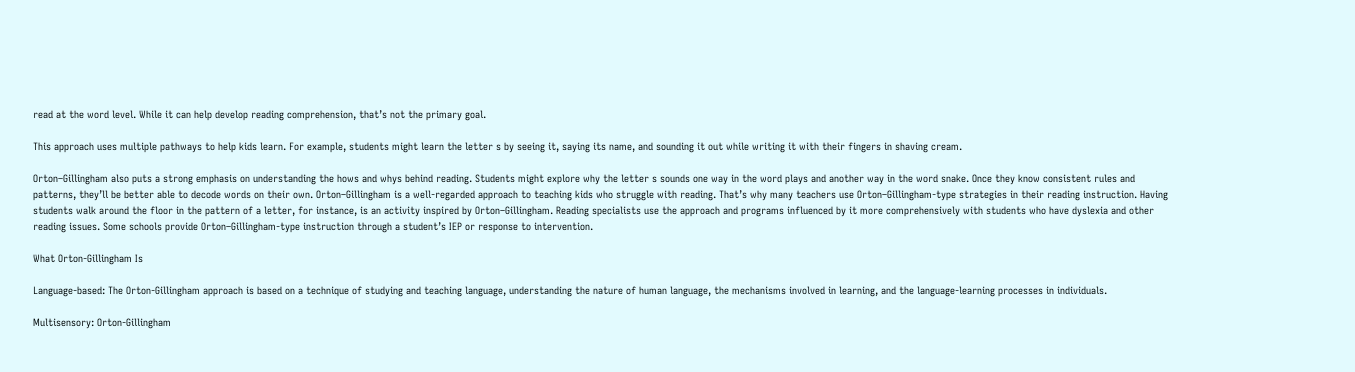read at the word level. While it can help develop reading comprehension, that’s not the primary goal.

This approach uses multiple pathways to help kids learn. For example, students might learn the letter s by seeing it, saying its name, and sounding it out while writing it with their fingers in shaving cream.

Orton–Gillingham also puts a strong emphasis on understanding the hows and whys behind reading. Students might explore why the letter s sounds one way in the word plays and another way in the word snake. Once they know consistent rules and patterns, they’ll be better able to decode words on their own. Orton–Gillingham is a well-regarded approach to teaching kids who struggle with reading. That’s why many teachers use Orton–Gillingham-type strategies in their reading instruction. Having students walk around the floor in the pattern of a letter, for instance, is an activity inspired by Orton–Gillingham. Reading specialists use the approach and programs influenced by it more comprehensively with students who have dyslexia and other reading issues. Some schools provide Orton–Gillingham-type instruction through a student’s IEP or response to intervention.

What Orton-Gillingham Is

Language-based: The Orton-Gillingham approach is based on a technique of studying and teaching language, understanding the nature of human language, the mechanisms involved in learning, and the language-learning processes in individuals.

Multisensory: Orton-Gillingham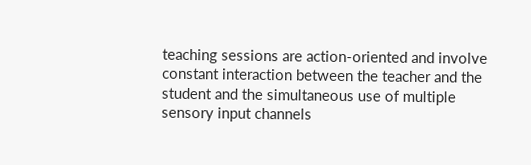teaching sessions are action-oriented and involve constant interaction between the teacher and the student and the simultaneous use of multiple sensory input channels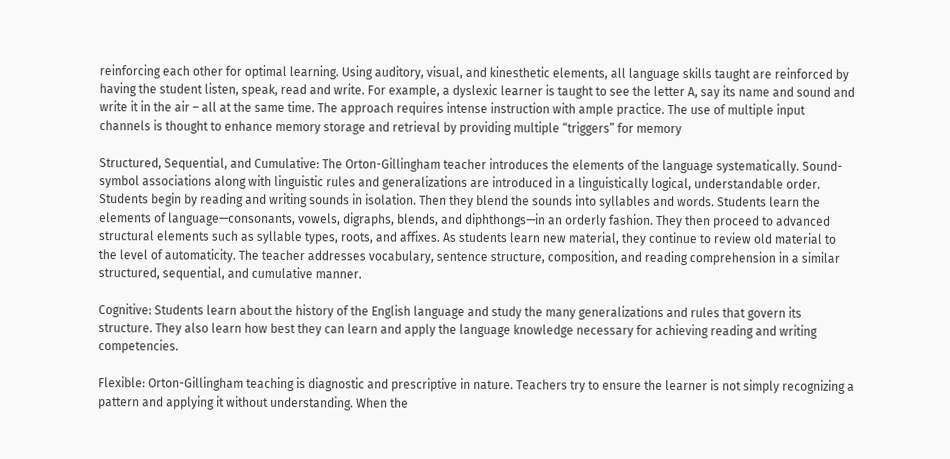reinforcing each other for optimal learning. Using auditory, visual, and kinesthetic elements, all language skills taught are reinforced by having the student listen, speak, read and write. For example, a dyslexic learner is taught to see the letter A, say its name and sound and write it in the air – all at the same time. The approach requires intense instruction with ample practice. The use of multiple input channels is thought to enhance memory storage and retrieval by providing multiple “triggers” for memory

Structured, Sequential, and Cumulative: The Orton-Gillingham teacher introduces the elements of the language systematically. Sound-symbol associations along with linguistic rules and generalizations are introduced in a linguistically logical, understandable order. Students begin by reading and writing sounds in isolation. Then they blend the sounds into syllables and words. Students learn the elements of language—consonants, vowels, digraphs, blends, and diphthongs—in an orderly fashion. They then proceed to advanced structural elements such as syllable types, roots, and affixes. As students learn new material, they continue to review old material to the level of automaticity. The teacher addresses vocabulary, sentence structure, composition, and reading comprehension in a similar structured, sequential, and cumulative manner.

Cognitive: Students learn about the history of the English language and study the many generalizations and rules that govern its structure. They also learn how best they can learn and apply the language knowledge necessary for achieving reading and writing competencies.

Flexible: Orton-Gillingham teaching is diagnostic and prescriptive in nature. Teachers try to ensure the learner is not simply recognizing a pattern and applying it without understanding. When the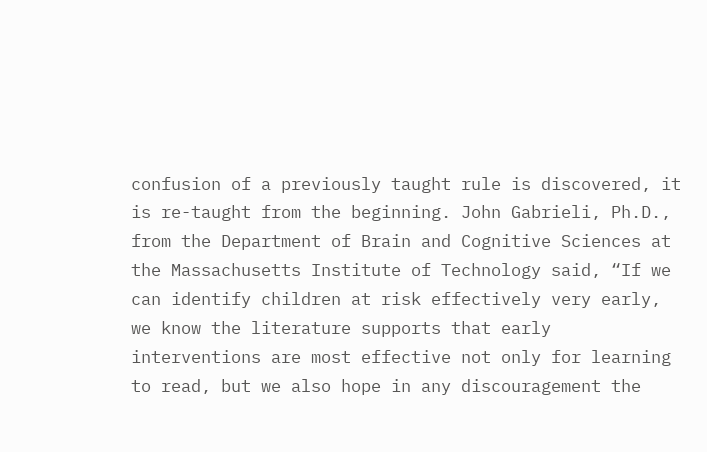confusion of a previously taught rule is discovered, it is re-taught from the beginning. John Gabrieli, Ph.D., from the Department of Brain and Cognitive Sciences at the Massachusetts Institute of Technology said, “If we can identify children at risk effectively very early, we know the literature supports that early interventions are most effective not only for learning to read, but we also hope in any discouragement the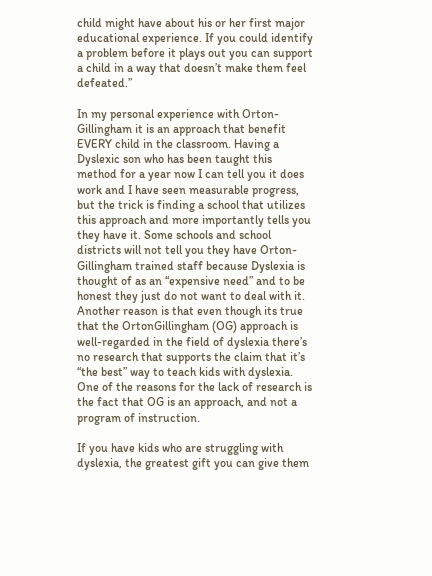child might have about his or her first major educational experience. If you could identify a problem before it plays out you can support a child in a way that doesn’t make them feel defeated.”

In my personal experience with Orton-Gillingham it is an approach that benefit EVERY child in the classroom. Having a Dyslexic son who has been taught this method for a year now I can tell you it does work and I have seen measurable progress, but the trick is finding a school that utilizes this approach and more importantly tells you they have it. Some schools and school districts will not tell you they have Orton-Gillingham trained staff because Dyslexia is thought of as an “expensive need” and to be honest they just do not want to deal with it. Another reason is that even though its true that the OrtonGillingham (OG) approach is well-regarded in the field of dyslexia there’s no research that supports the claim that it’s “the best” way to teach kids with dyslexia. One of the reasons for the lack of research is the fact that OG is an approach, and not a program of instruction.

If you have kids who are struggling with dyslexia, the greatest gift you can give them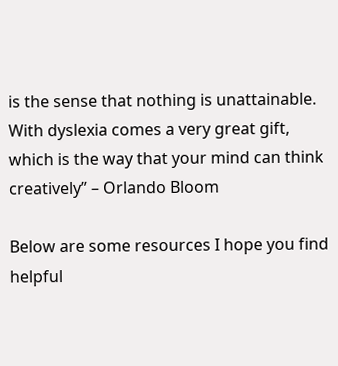is the sense that nothing is unattainable. With dyslexia comes a very great gift, which is the way that your mind can think creatively” – Orlando Bloom

Below are some resources I hope you find helpful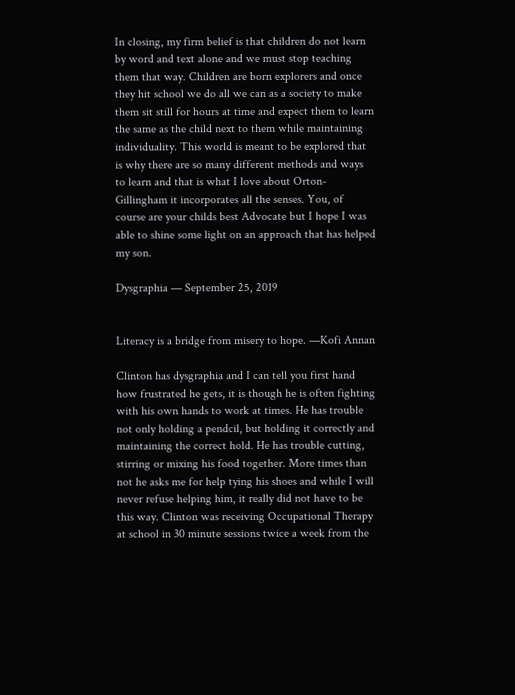In closing, my firm belief is that children do not learn by word and text alone and we must stop teaching them that way. Children are born explorers and once they hit school we do all we can as a society to make them sit still for hours at time and expect them to learn the same as the child next to them while maintaining individuality. This world is meant to be explored that is why there are so many different methods and ways to learn and that is what I love about Orton-Gillingham it incorporates all the senses. You, of course are your childs best Advocate but I hope I was able to shine some light on an approach that has helped my son.

Dysgraphia — September 25, 2019


Literacy is a bridge from misery to hope. —Kofi Annan

Clinton has dysgraphia and I can tell you first hand how frustrated he gets, it is though he is often fighting with his own hands to work at times. He has trouble not only holding a pendcil, but holding it correctly and maintaining the correct hold. He has trouble cutting, stirring or mixing his food together. More times than not he asks me for help tying his shoes and while I will never refuse helping him, it really did not have to be this way. Clinton was receiving Occupational Therapy at school in 30 minute sessions twice a week from the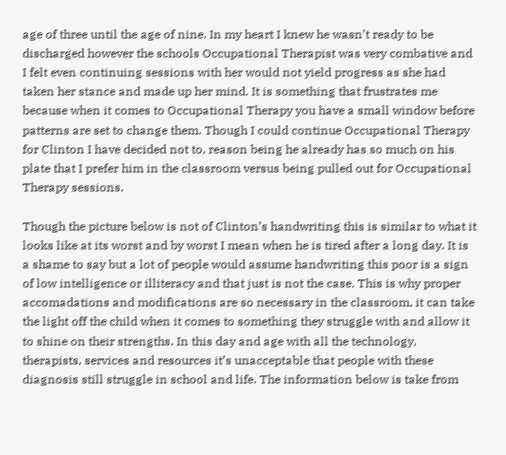age of three until the age of nine. In my heart I knew he wasn’t ready to be discharged however the schools Occupational Therapist was very combative and I felt even continuing sessions with her would not yield progress as she had taken her stance and made up her mind. It is something that frustrates me because when it comes to Occupational Therapy you have a small window before patterns are set to change them. Though I could continue Occupational Therapy for Clinton I have decided not to, reason being he already has so much on his plate that I prefer him in the classroom versus being pulled out for Occupational Therapy sessions.

Though the picture below is not of Clinton’s handwriting this is similar to what it looks like at its worst and by worst I mean when he is tired after a long day. It is a shame to say but a lot of people would assume handwriting this poor is a sign of low intelligence or illiteracy and that just is not the case. This is why proper accomadations and modifications are so necessary in the classroom, it can take the light off the child when it comes to something they struggle with and allow it to shine on their strengths. In this day and age with all the technology, therapists, services and resources it’s unacceptable that people with these diagnosis still struggle in school and life. The information below is take from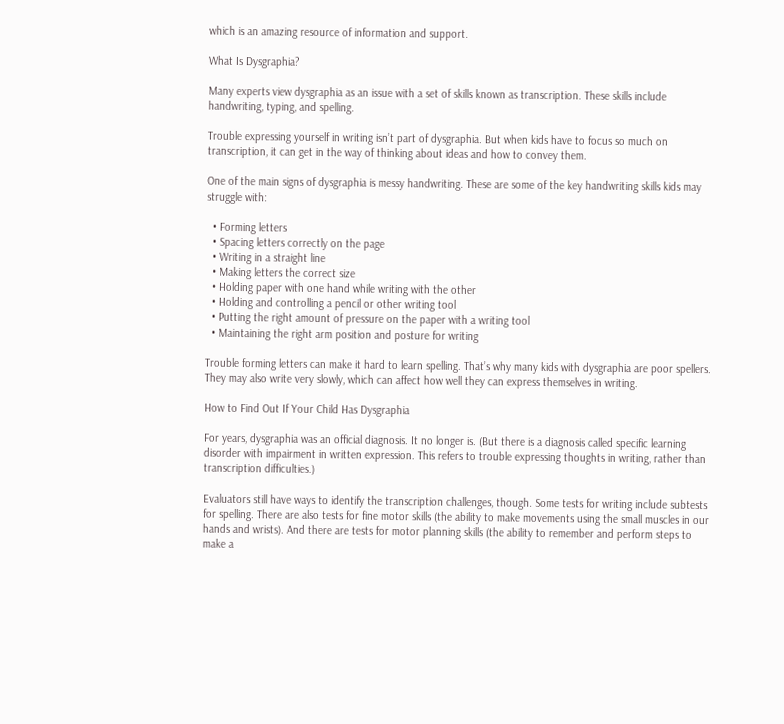which is an amazing resource of information and support.

What Is Dysgraphia?

Many experts view dysgraphia as an issue with a set of skills known as transcription. These skills include handwriting, typing, and spelling.

Trouble expressing yourself in writing isn’t part of dysgraphia. But when kids have to focus so much on transcription, it can get in the way of thinking about ideas and how to convey them.

One of the main signs of dysgraphia is messy handwriting. These are some of the key handwriting skills kids may struggle with:

  • Forming letters
  • Spacing letters correctly on the page
  • Writing in a straight line
  • Making letters the correct size
  • Holding paper with one hand while writing with the other
  • Holding and controlling a pencil or other writing tool
  • Putting the right amount of pressure on the paper with a writing tool
  • Maintaining the right arm position and posture for writing

Trouble forming letters can make it hard to learn spelling. That’s why many kids with dysgraphia are poor spellers. They may also write very slowly, which can affect how well they can express themselves in writing.

How to Find Out If Your Child Has Dysgraphia

For years, dysgraphia was an official diagnosis. It no longer is. (But there is a diagnosis called specific learning disorder with impairment in written expression. This refers to trouble expressing thoughts in writing, rather than transcription difficulties.)

Evaluators still have ways to identify the transcription challenges, though. Some tests for writing include subtests for spelling. There are also tests for fine motor skills (the ability to make movements using the small muscles in our hands and wrists). And there are tests for motor planning skills (the ability to remember and perform steps to make a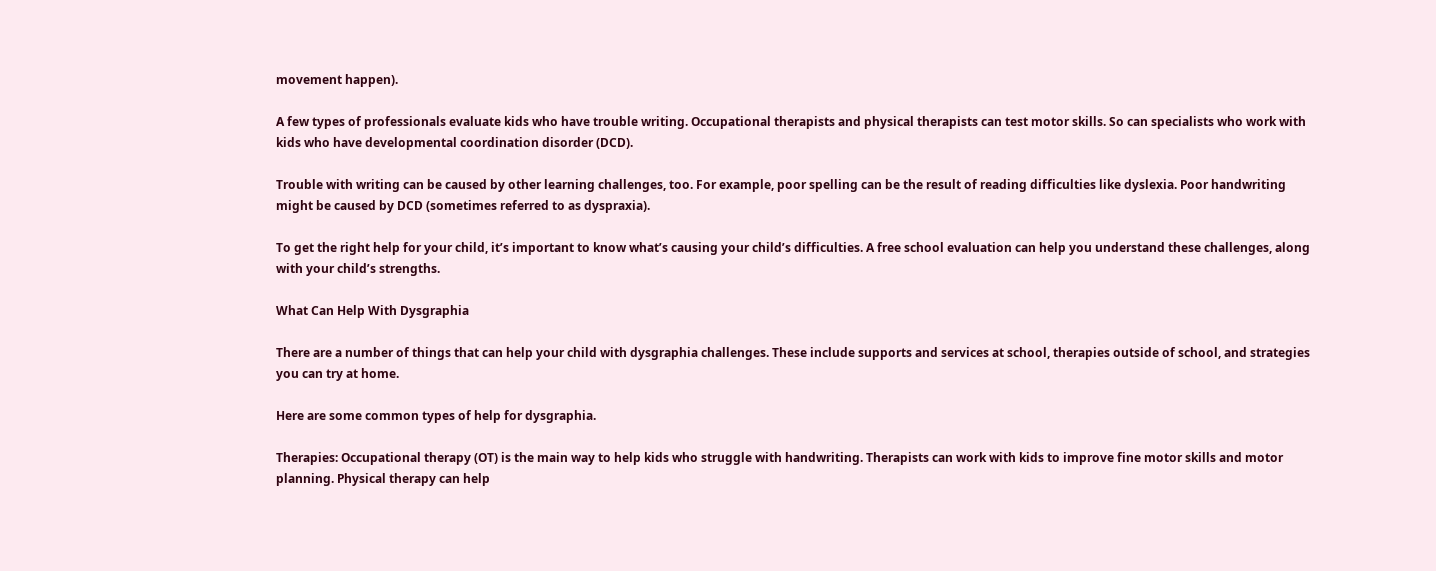movement happen).

A few types of professionals evaluate kids who have trouble writing. Occupational therapists and physical therapists can test motor skills. So can specialists who work with kids who have developmental coordination disorder (DCD).

Trouble with writing can be caused by other learning challenges, too. For example, poor spelling can be the result of reading difficulties like dyslexia. Poor handwriting might be caused by DCD (sometimes referred to as dyspraxia).

To get the right help for your child, it’s important to know what’s causing your child’s difficulties. A free school evaluation can help you understand these challenges, along with your child’s strengths.

What Can Help With Dysgraphia

There are a number of things that can help your child with dysgraphia challenges. These include supports and services at school, therapies outside of school, and strategies you can try at home.

Here are some common types of help for dysgraphia.

Therapies: Occupational therapy (OT) is the main way to help kids who struggle with handwriting. Therapists can work with kids to improve fine motor skills and motor planning. Physical therapy can help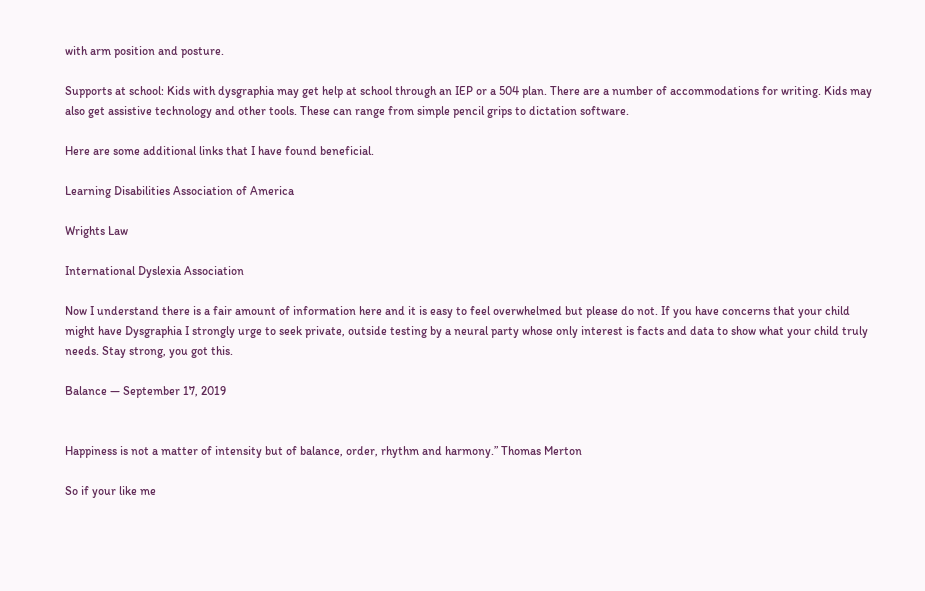with arm position and posture.

Supports at school: Kids with dysgraphia may get help at school through an IEP or a 504 plan. There are a number of accommodations for writing. Kids may also get assistive technology and other tools. These can range from simple pencil grips to dictation software.

Here are some additional links that I have found beneficial.

Learning Disabilities Association of America

Wrights Law

International Dyslexia Association

Now I understand there is a fair amount of information here and it is easy to feel overwhelmed but please do not. If you have concerns that your child might have Dysgraphia I strongly urge to seek private, outside testing by a neural party whose only interest is facts and data to show what your child truly needs. Stay strong, you got this.

Balance — September 17, 2019


Happiness is not a matter of intensity but of balance, order, rhythm and harmony.” Thomas Merton

So if your like me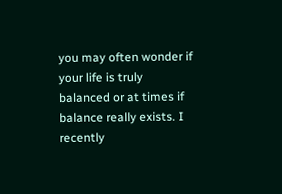you may often wonder if your life is truly balanced or at times if balance really exists. I recently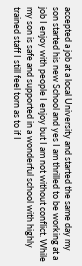accepted a job at a local University and started the same day my son started his new School and yes I am thrilled to be working at a job I enjoy with people I enjoy but I am not without conflict. While my son is safe and supported in a wonderful school with highly trained staff I still feel torn as to if I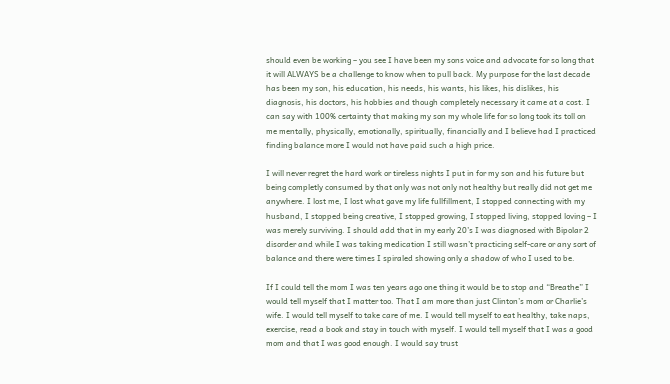should even be working – you see I have been my sons voice and advocate for so long that it will ALWAYS be a challenge to know when to pull back. My purpose for the last decade has been my son, his education, his needs, his wants, his likes, his dislikes, his diagnosis, his doctors, his hobbies and though completely necessary it came at a cost. I can say with 100% certainty that making my son my whole life for so long took its toll on me mentally, physically, emotionally, spiritually, financially and I believe had I practiced finding balance more I would not have paid such a high price.

I will never regret the hard work or tireless nights I put in for my son and his future but being completly consumed by that only was not only not healthy but really did not get me anywhere. I lost me, I lost what gave my life fullfillment, I stopped connecting with my husband, I stopped being creative, I stopped growing, I stopped living, stopped loving – I was merely surviving. I should add that in my early 20’s I was diagnosed with Bipolar 2 disorder and while I was taking medication I still wasn’t practicing self-care or any sort of balance and there were times I spiraled showing only a shadow of who I used to be.

If I could tell the mom I was ten years ago one thing it would be to stop and “Breathe” I would tell myself that I matter too. That I am more than just Clinton’s mom or Charlie’s wife. I would tell myself to take care of me. I would tell myself to eat healthy, take naps, exercise, read a book and stay in touch with myself. I would tell myself that I was a good mom and that I was good enough. I would say trust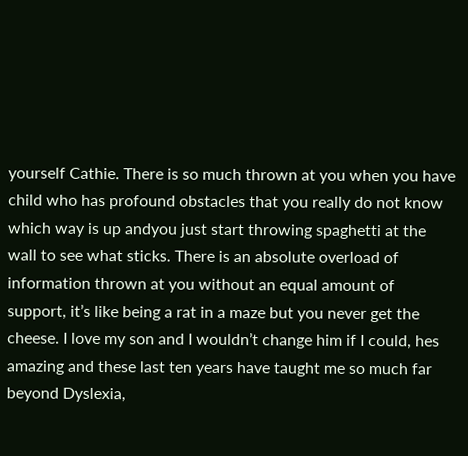yourself Cathie. There is so much thrown at you when you have child who has profound obstacles that you really do not know which way is up andyou just start throwing spaghetti at the wall to see what sticks. There is an absolute overload of information thrown at you without an equal amount of support, it’s like being a rat in a maze but you never get the cheese. I love my son and I wouldn’t change him if I could, hes amazing and these last ten years have taught me so much far beyond Dyslexia,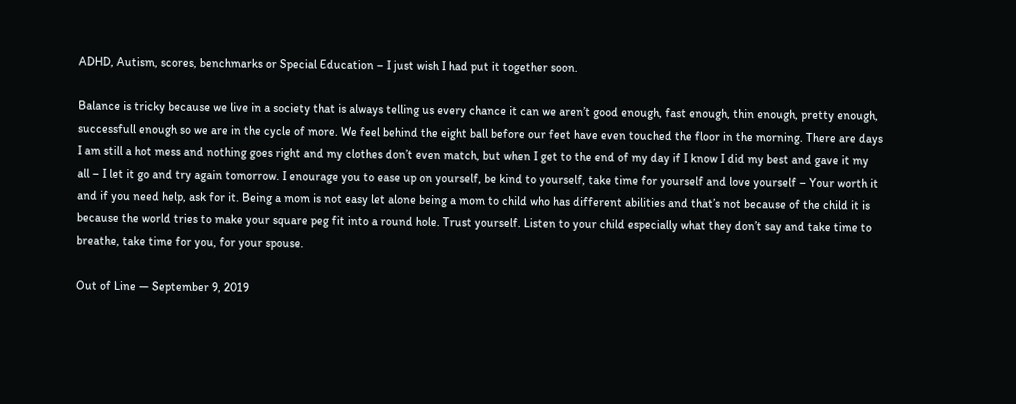ADHD, Autism, scores, benchmarks or Special Education – I just wish I had put it together soon.

Balance is tricky because we live in a society that is always telling us every chance it can we aren’t good enough, fast enough, thin enough, pretty enough, successfull enough so we are in the cycle of more. We feel behind the eight ball before our feet have even touched the floor in the morning. There are days I am still a hot mess and nothing goes right and my clothes don’t even match, but when I get to the end of my day if I know I did my best and gave it my all – I let it go and try again tomorrow. I enourage you to ease up on yourself, be kind to yourself, take time for yourself and love yourself – Your worth it and if you need help, ask for it. Being a mom is not easy let alone being a mom to child who has different abilities and that’s not because of the child it is because the world tries to make your square peg fit into a round hole. Trust yourself. Listen to your child especially what they don’t say and take time to breathe, take time for you, for your spouse.

Out of Line — September 9, 2019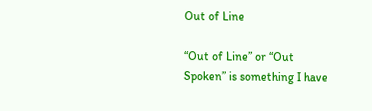Out of Line

“Out of Line” or “Out Spoken” is something I have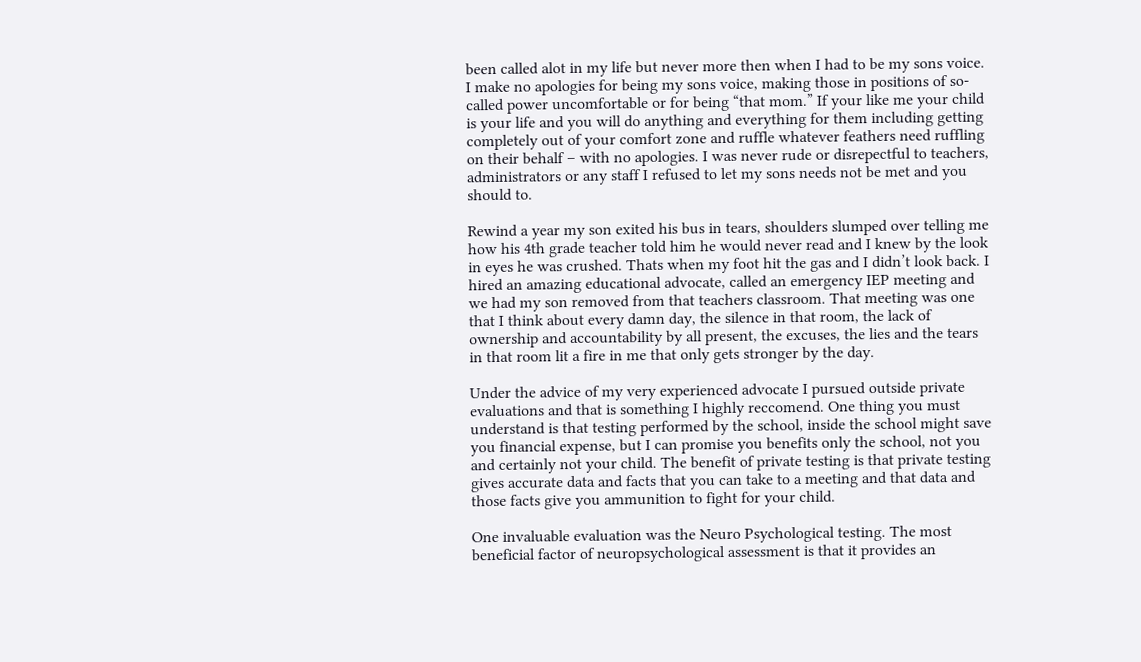been called alot in my life but never more then when I had to be my sons voice. I make no apologies for being my sons voice, making those in positions of so-called power uncomfortable or for being “that mom.” If your like me your child is your life and you will do anything and everything for them including getting completely out of your comfort zone and ruffle whatever feathers need ruffling on their behalf – with no apologies. I was never rude or disrepectful to teachers, administrators or any staff I refused to let my sons needs not be met and you should to.

Rewind a year my son exited his bus in tears, shoulders slumped over telling me how his 4th grade teacher told him he would never read and I knew by the look in eyes he was crushed. Thats when my foot hit the gas and I didn’t look back. I hired an amazing educational advocate, called an emergency IEP meeting and we had my son removed from that teachers classroom. That meeting was one that I think about every damn day, the silence in that room, the lack of ownership and accountability by all present, the excuses, the lies and the tears in that room lit a fire in me that only gets stronger by the day.

Under the advice of my very experienced advocate I pursued outside private evaluations and that is something I highly reccomend. One thing you must understand is that testing performed by the school, inside the school might save you financial expense, but I can promise you benefits only the school, not you and certainly not your child. The benefit of private testing is that private testing gives accurate data and facts that you can take to a meeting and that data and those facts give you ammunition to fight for your child.

One invaluable evaluation was the Neuro Psychological testing. The most beneficial factor of neuropsychological assessment is that it provides an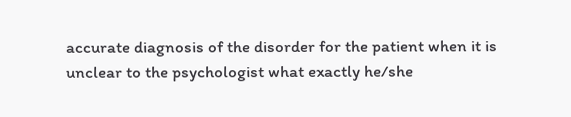accurate diagnosis of the disorder for the patient when it is unclear to the psychologist what exactly he/she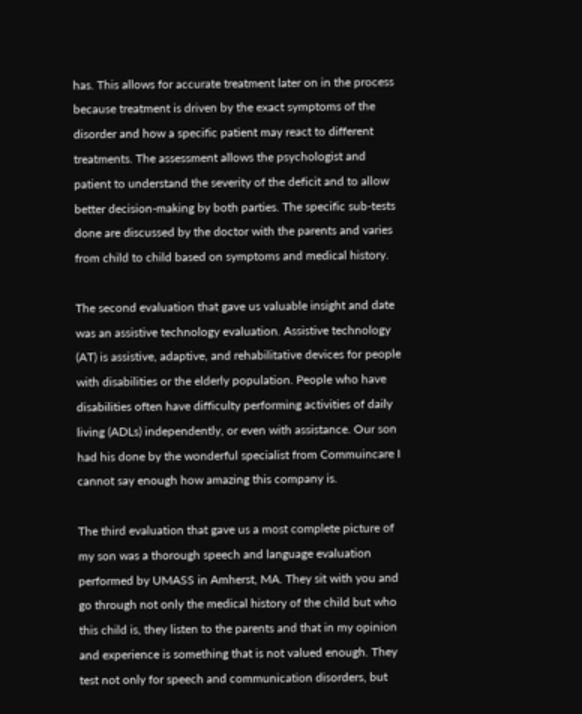has. This allows for accurate treatment later on in the process because treatment is driven by the exact symptoms of the disorder and how a specific patient may react to different treatments. The assessment allows the psychologist and patient to understand the severity of the deficit and to allow better decision-making by both parties. The specific sub-tests done are discussed by the doctor with the parents and varies from child to child based on symptoms and medical history.

The second evaluation that gave us valuable insight and date was an assistive technology evaluation. Assistive technology (AT) is assistive, adaptive, and rehabilitative devices for people with disabilities or the elderly population. People who have disabilities often have difficulty performing activities of daily living (ADLs) independently, or even with assistance. Our son had his done by the wonderful specialist from Commuincare I cannot say enough how amazing this company is.

The third evaluation that gave us a most complete picture of my son was a thorough speech and language evaluation performed by UMASS in Amherst, MA. They sit with you and go through not only the medical history of the child but who this child is, they listen to the parents and that in my opinion and experience is something that is not valued enough. They test not only for speech and communication disorders, but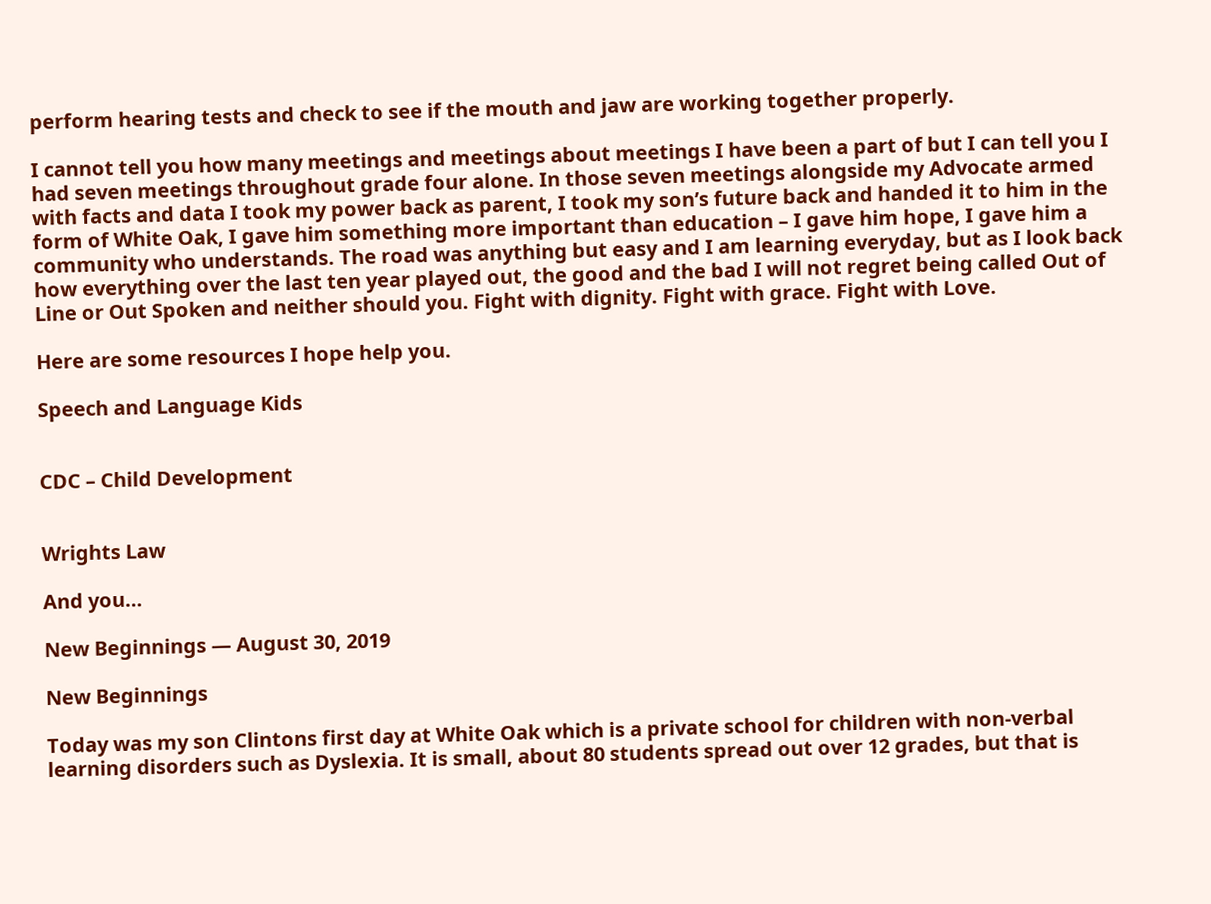perform hearing tests and check to see if the mouth and jaw are working together properly.

I cannot tell you how many meetings and meetings about meetings I have been a part of but I can tell you I had seven meetings throughout grade four alone. In those seven meetings alongside my Advocate armed with facts and data I took my power back as parent, I took my son’s future back and handed it to him in the form of White Oak, I gave him something more important than education – I gave him hope, I gave him a community who understands. The road was anything but easy and I am learning everyday, but as I look back how everything over the last ten year played out, the good and the bad I will not regret being called Out of Line or Out Spoken and neither should you. Fight with dignity. Fight with grace. Fight with Love.

Here are some resources I hope help you.

Speech and Language Kids


CDC – Child Development


Wrights Law

And you…

New Beginnings — August 30, 2019

New Beginnings

Today was my son Clintons first day at White Oak which is a private school for children with non-verbal learning disorders such as Dyslexia. It is small, about 80 students spread out over 12 grades, but that is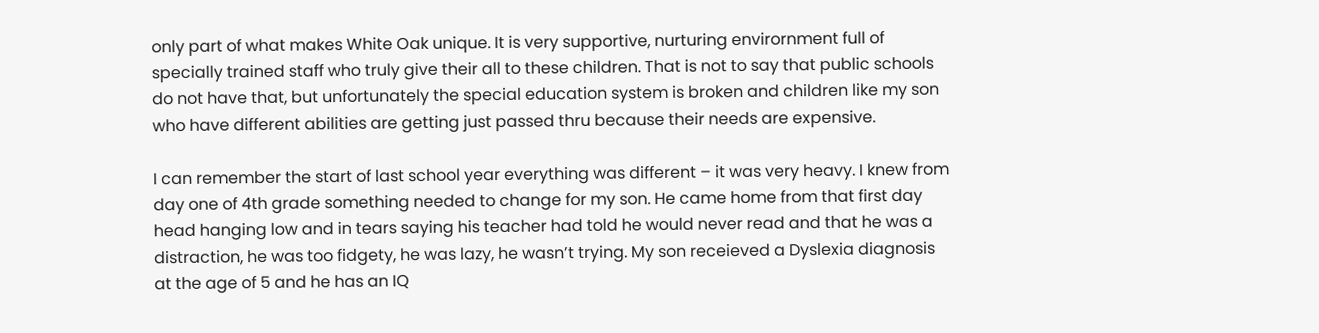only part of what makes White Oak unique. It is very supportive, nurturing envirornment full of specially trained staff who truly give their all to these children. That is not to say that public schools do not have that, but unfortunately the special education system is broken and children like my son who have different abilities are getting just passed thru because their needs are expensive.

I can remember the start of last school year everything was different – it was very heavy. I knew from day one of 4th grade something needed to change for my son. He came home from that first day head hanging low and in tears saying his teacher had told he would never read and that he was a distraction, he was too fidgety, he was lazy, he wasn’t trying. My son receieved a Dyslexia diagnosis at the age of 5 and he has an IQ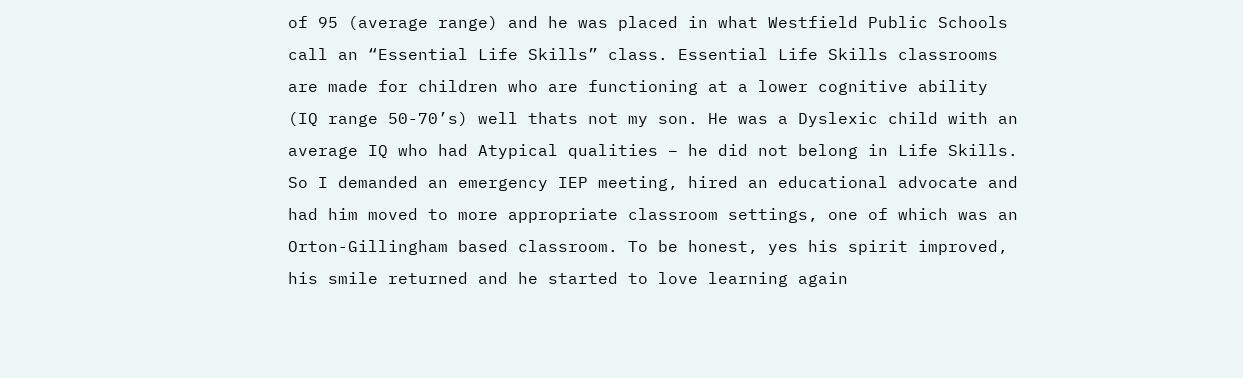of 95 (average range) and he was placed in what Westfield Public Schools call an “Essential Life Skills” class. Essential Life Skills classrooms are made for children who are functioning at a lower cognitive ability (IQ range 50-70’s) well thats not my son. He was a Dyslexic child with an average IQ who had Atypical qualities – he did not belong in Life Skills. So I demanded an emergency IEP meeting, hired an educational advocate and had him moved to more appropriate classroom settings, one of which was an Orton-Gillingham based classroom. To be honest, yes his spirit improved, his smile returned and he started to love learning again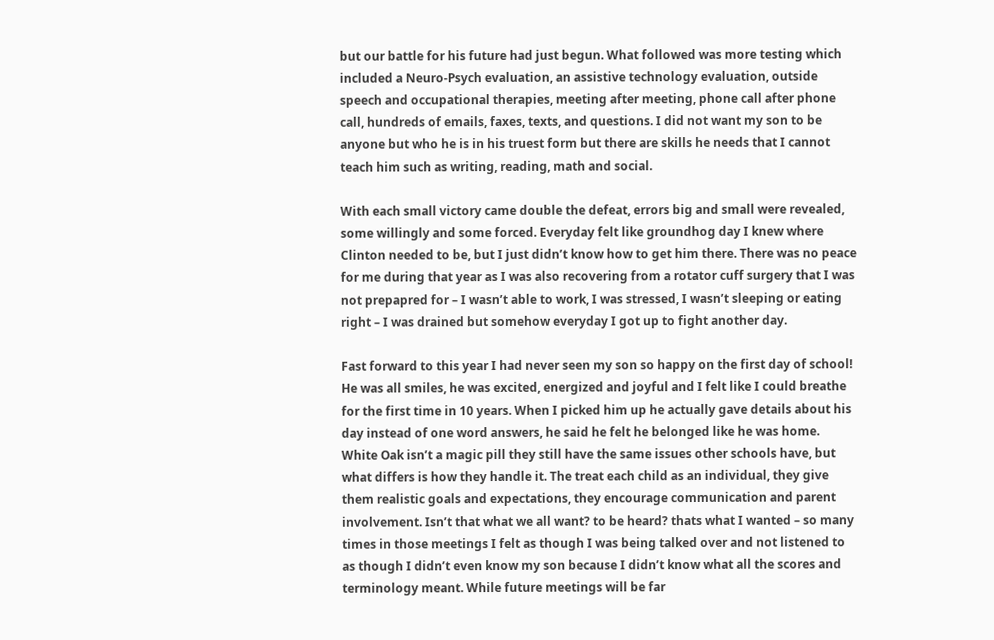but our battle for his future had just begun. What followed was more testing which included a Neuro-Psych evaluation, an assistive technology evaluation, outside speech and occupational therapies, meeting after meeting, phone call after phone call, hundreds of emails, faxes, texts, and questions. I did not want my son to be anyone but who he is in his truest form but there are skills he needs that I cannot teach him such as writing, reading, math and social.

With each small victory came double the defeat, errors big and small were revealed, some willingly and some forced. Everyday felt like groundhog day I knew where Clinton needed to be, but I just didn’t know how to get him there. There was no peace for me during that year as I was also recovering from a rotator cuff surgery that I was not prepapred for – I wasn’t able to work, I was stressed, I wasn’t sleeping or eating right – I was drained but somehow everyday I got up to fight another day.

Fast forward to this year I had never seen my son so happy on the first day of school! He was all smiles, he was excited, energized and joyful and I felt like I could breathe for the first time in 10 years. When I picked him up he actually gave details about his day instead of one word answers, he said he felt he belonged like he was home. White Oak isn’t a magic pill they still have the same issues other schools have, but what differs is how they handle it. The treat each child as an individual, they give them realistic goals and expectations, they encourage communication and parent involvement. Isn’t that what we all want? to be heard? thats what I wanted – so many times in those meetings I felt as though I was being talked over and not listened to as though I didn’t even know my son because I didn’t know what all the scores and terminology meant. While future meetings will be far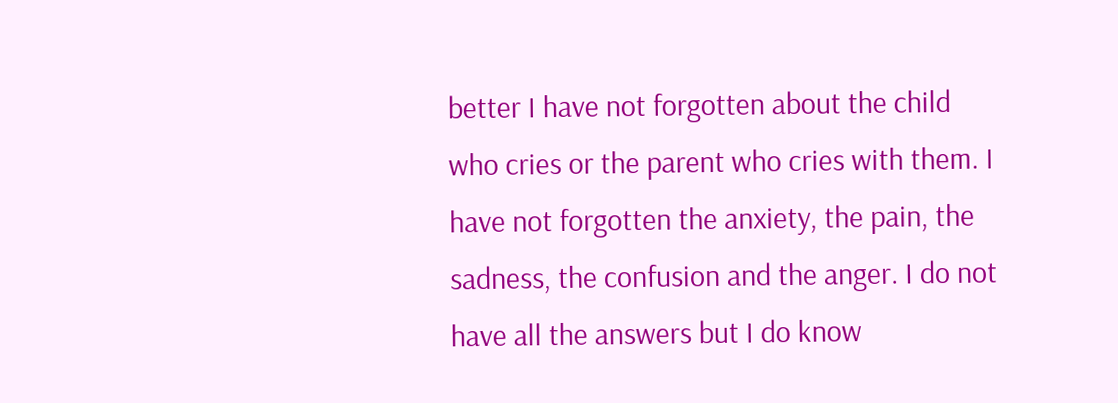better I have not forgotten about the child who cries or the parent who cries with them. I have not forgotten the anxiety, the pain, the sadness, the confusion and the anger. I do not have all the answers but I do know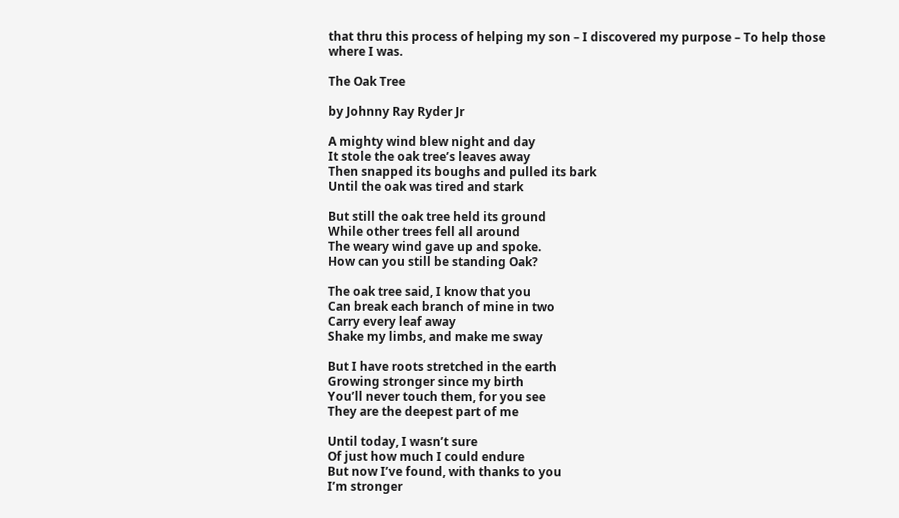that thru this process of helping my son – I discovered my purpose – To help those where I was.

The Oak Tree

by Johnny Ray Ryder Jr

A mighty wind blew night and day
It stole the oak tree’s leaves away
Then snapped its boughs and pulled its bark
Until the oak was tired and stark

But still the oak tree held its ground
While other trees fell all around
The weary wind gave up and spoke.
How can you still be standing Oak?

The oak tree said, I know that you
Can break each branch of mine in two
Carry every leaf away
Shake my limbs, and make me sway

But I have roots stretched in the earth
Growing stronger since my birth
You’ll never touch them, for you see
They are the deepest part of me

Until today, I wasn’t sure
Of just how much I could endure
But now I’ve found, with thanks to you
I’m stronger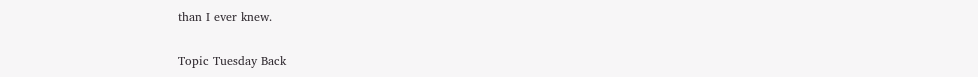than I ever knew.

Topic Tuesday Back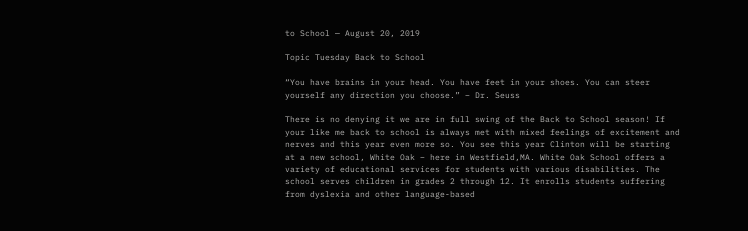to School — August 20, 2019

Topic Tuesday Back to School

“You have brains in your head. You have feet in your shoes. You can steer yourself any direction you choose.” – Dr. Seuss

There is no denying it we are in full swing of the Back to School season! If your like me back to school is always met with mixed feelings of excitement and nerves and this year even more so. You see this year Clinton will be starting at a new school, White Oak – here in Westfield,MA. White Oak School offers a variety of educational services for students with various disabilities. The school serves children in grades 2 through 12. It enrolls students suffering from dyslexia and other language-based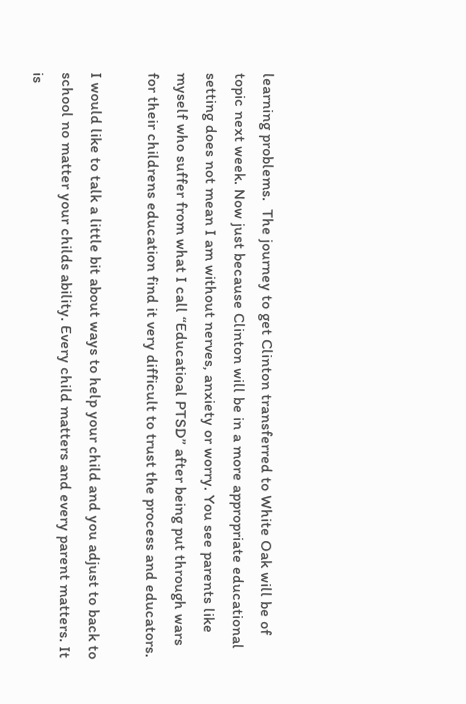learning problems.  The journey to get Clinton transferred to White Oak will be of topic next week. Now just because Clinton will be in a more appropriate educational setting does not mean I am without nerves, anxiety or worry. You see parents like myself who suffer from what I call “Educatioal PTSD” after being put through wars for their childrens education find it very difficult to trust the process and educators.

I would like to talk a little bit about ways to help your child and you adjust to back to school no matter your childs ability. Every child matters and every parent matters. It is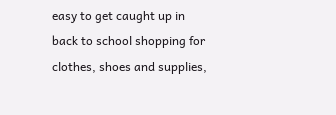easy to get caught up in back to school shopping for clothes, shoes and supplies,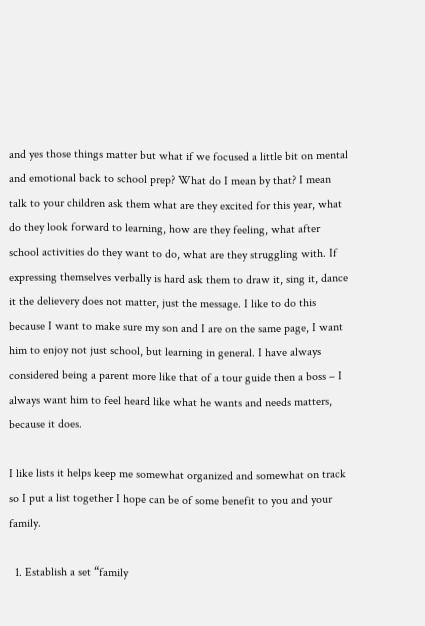and yes those things matter but what if we focused a little bit on mental and emotional back to school prep? What do I mean by that? I mean talk to your children ask them what are they excited for this year, what do they look forward to learning, how are they feeling, what after school activities do they want to do, what are they struggling with. If expressing themselves verbally is hard ask them to draw it, sing it, dance it the delievery does not matter, just the message. I like to do this because I want to make sure my son and I are on the same page, I want him to enjoy not just school, but learning in general. I have always considered being a parent more like that of a tour guide then a boss – I always want him to feel heard like what he wants and needs matters, because it does.

I like lists it helps keep me somewhat organized and somewhat on track so I put a list together I hope can be of some benefit to you and your family.

  1. Establish a set “family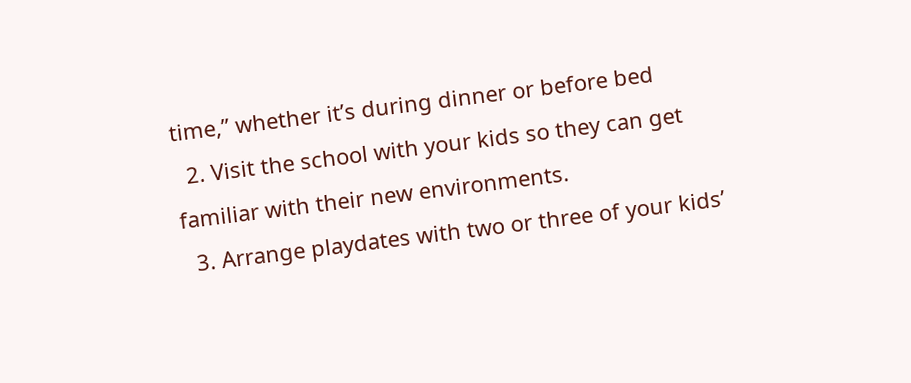time,” whether it’s during dinner or before bed
  2. Visit the school with your kids so they can get familiar with their new environments.
  3. Arrange playdates with two or three of your kids’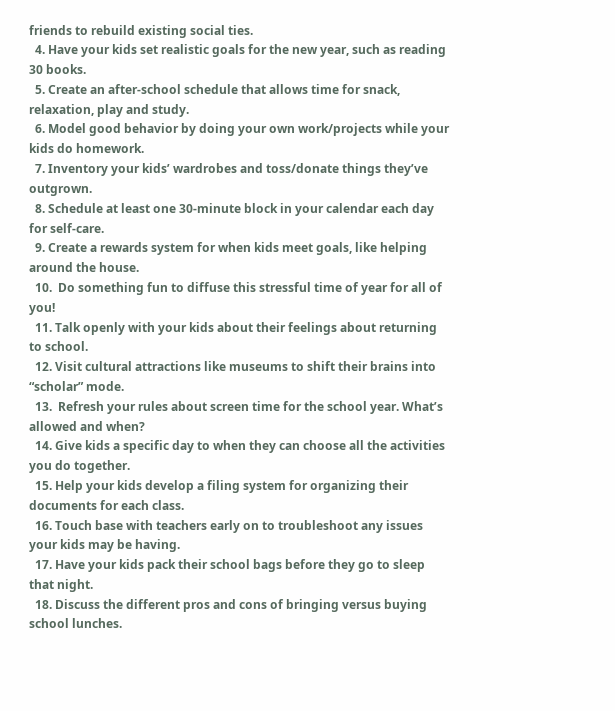friends to rebuild existing social ties.
  4. Have your kids set realistic goals for the new year, such as reading 30 books.
  5. Create an after-school schedule that allows time for snack, relaxation, play and study.
  6. Model good behavior by doing your own work/projects while your kids do homework.
  7. Inventory your kids’ wardrobes and toss/donate things they’ve outgrown.
  8. Schedule at least one 30-minute block in your calendar each day for self-care.
  9. Create a rewards system for when kids meet goals, like helping around the house.
  10.  Do something fun to diffuse this stressful time of year for all of you!
  11. Talk openly with your kids about their feelings about returning to school.
  12. Visit cultural attractions like museums to shift their brains into “scholar” mode.
  13.  Refresh your rules about screen time for the school year. What’s allowed and when?
  14. Give kids a specific day to when they can choose all the activities you do together.
  15. Help your kids develop a filing system for organizing their documents for each class.
  16. Touch base with teachers early on to troubleshoot any issues your kids may be having.
  17. Have your kids pack their school bags before they go to sleep that night.
  18. Discuss the different pros and cons of bringing versus buying school lunches.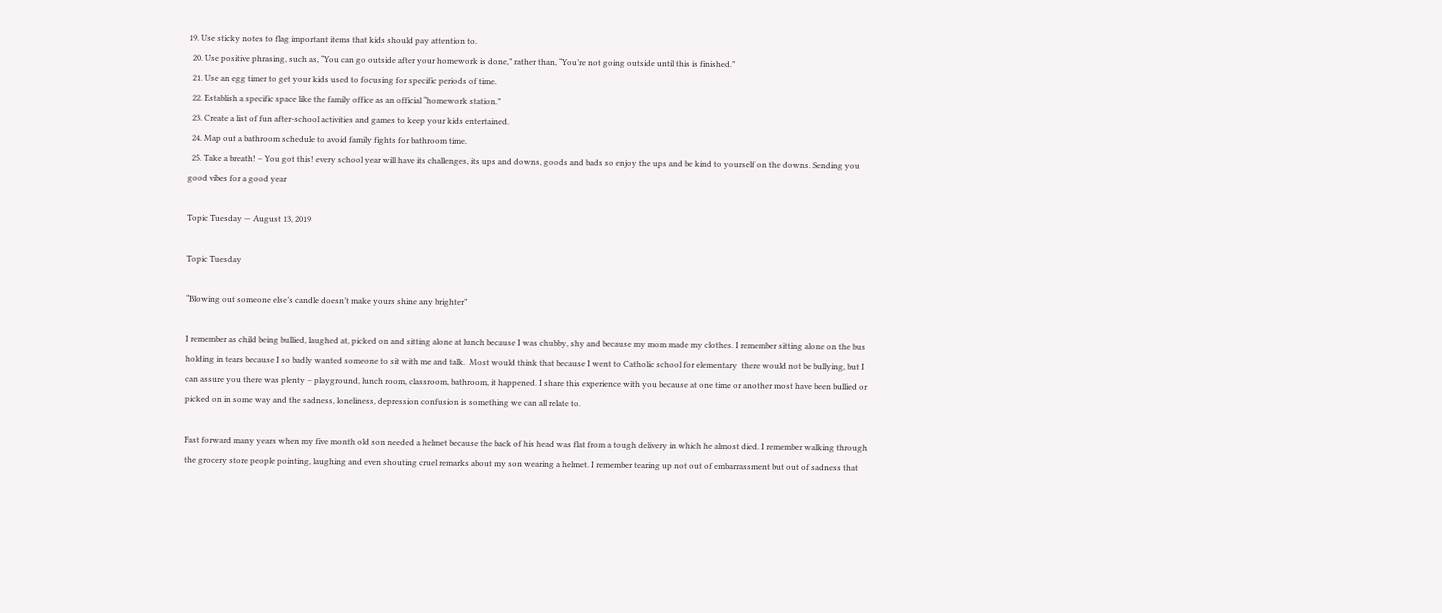19. Use sticky notes to flag important items that kids should pay attention to.
  20. Use positive phrasing, such as, “You can go outside after your homework is done,” rather than, “You’re not going outside until this is finished.”
  21. Use an egg timer to get your kids used to focusing for specific periods of time.
  22. Establish a specific space like the family office as an official “homework station.”
  23. Create a list of fun after-school activities and games to keep your kids entertained.
  24. Map out a bathroom schedule to avoid family fights for bathroom time.
  25. Take a breath! – You got this! every school year will have its challenges, its ups and downs, goods and bads so enjoy the ups and be kind to yourself on the downs. Sending you good vibes for a good year

Topic Tuesday — August 13, 2019

Topic Tuesday

“Blowing out someone else’s candle doesn’t make yours shine any brighter”

I remember as child being bullied, laughed at, picked on and sitting alone at lunch because I was chubby, shy and because my mom made my clothes. I remember sitting alone on the bus holding in tears because I so badly wanted someone to sit with me and talk.  Most would think that because I went to Catholic school for elementary  there would not be bullying, but I can assure you there was plenty – playground, lunch room, classroom, bathroom, it happened. I share this experience with you because at one time or another most have been bullied or picked on in some way and the sadness, loneliness, depression confusion is something we can all relate to.

Fast forward many years when my five month old son needed a helmet because the back of his head was flat from a tough delivery in which he almost died. I remember walking through the grocery store people pointing, laughing and even shouting cruel remarks about my son wearing a helmet. I remember tearing up not out of embarrassment but out of sadness that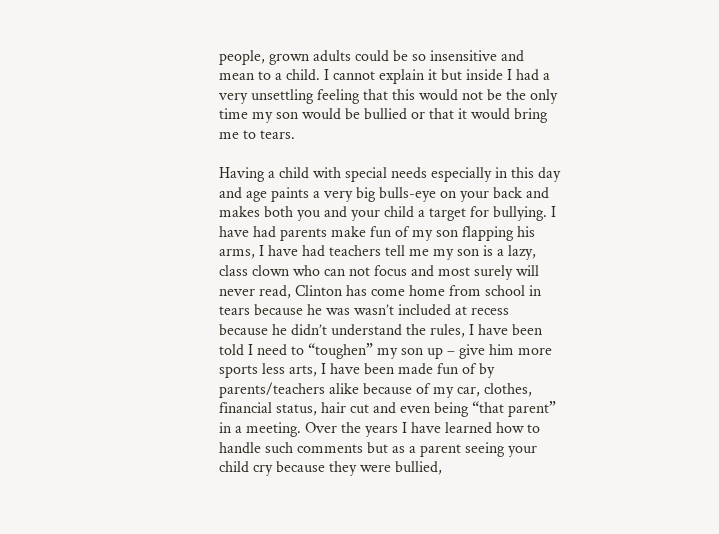people, grown adults could be so insensitive and mean to a child. I cannot explain it but inside I had a very unsettling feeling that this would not be the only time my son would be bullied or that it would bring me to tears.

Having a child with special needs especially in this day and age paints a very big bulls-eye on your back and makes both you and your child a target for bullying. I have had parents make fun of my son flapping his arms, I have had teachers tell me my son is a lazy, class clown who can not focus and most surely will never read, Clinton has come home from school in tears because he was wasn’t included at recess because he didn’t understand the rules, I have been told I need to “toughen” my son up – give him more sports less arts, I have been made fun of by parents/teachers alike because of my car, clothes, financial status, hair cut and even being “that parent” in a meeting. Over the years I have learned how to handle such comments but as a parent seeing your child cry because they were bullied,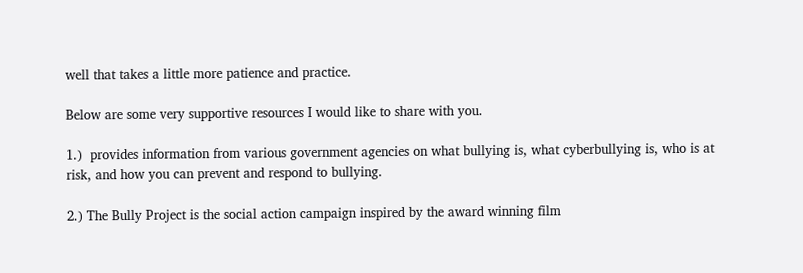well that takes a little more patience and practice.

Below are some very supportive resources I would like to share with you.

1.)  provides information from various government agencies on what bullying is, what cyberbullying is, who is at risk, and how you can prevent and respond to bullying.

2.) The Bully Project is the social action campaign inspired by the award winning film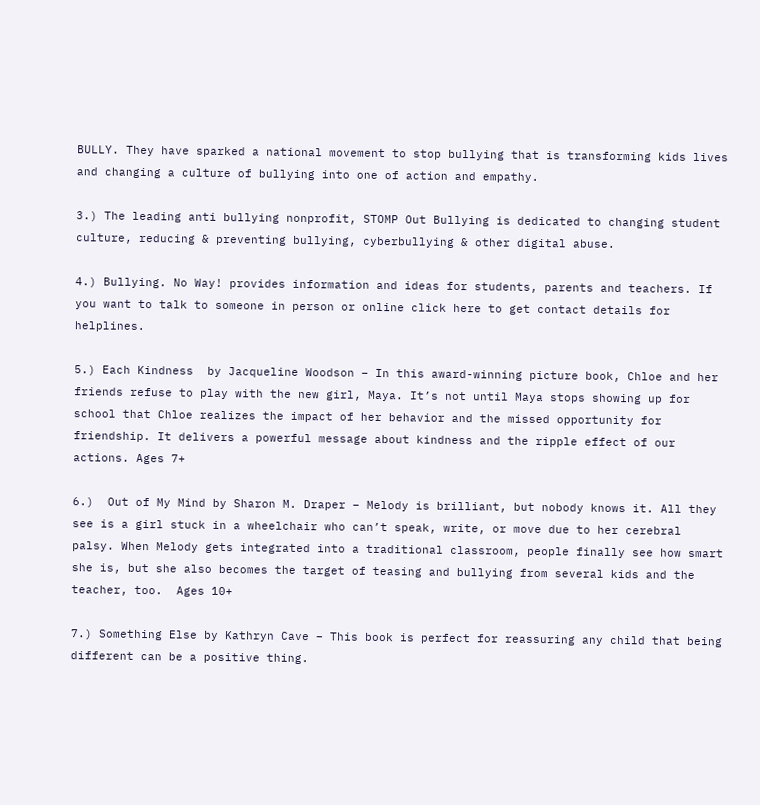BULLY. They have sparked a national movement to stop bullying that is transforming kids lives and changing a culture of bullying into one of action and empathy.

3.) The leading anti bullying nonprofit, STOMP Out Bullying is dedicated to changing student culture, reducing & preventing bullying, cyberbullying & other digital abuse.

4.) Bullying. No Way! provides information and ideas for students, parents and teachers. If you want to talk to someone in person or online click here to get contact details for helplines.

5.) Each Kindness  by Jacqueline Woodson – In this award-winning picture book, Chloe and her friends refuse to play with the new girl, Maya. It’s not until Maya stops showing up for school that Chloe realizes the impact of her behavior and the missed opportunity for friendship. It delivers a powerful message about kindness and the ripple effect of our actions. Ages 7+

6.)  Out of My Mind by Sharon M. Draper – Melody is brilliant, but nobody knows it. All they see is a girl stuck in a wheelchair who can’t speak, write, or move due to her cerebral palsy. When Melody gets integrated into a traditional classroom, people finally see how smart she is, but she also becomes the target of teasing and bullying from several kids and the teacher, too.  Ages 10+

7.) Something Else by Kathryn Cave – This book is perfect for reassuring any child that being different can be a positive thing.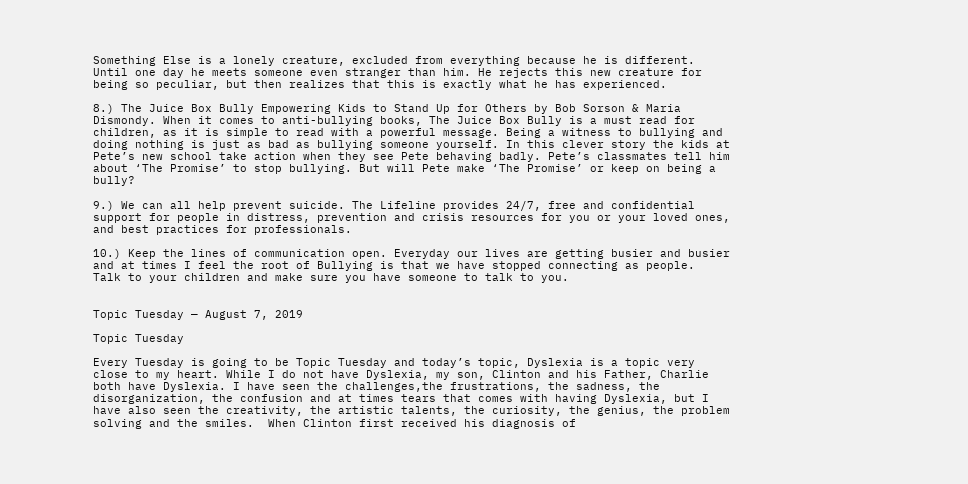Something Else is a lonely creature, excluded from everything because he is different. Until one day he meets someone even stranger than him. He rejects this new creature for being so peculiar, but then realizes that this is exactly what he has experienced.

8.) The Juice Box Bully Empowering Kids to Stand Up for Others by Bob Sorson & Maria Dismondy. When it comes to anti-bullying books, The Juice Box Bully is a must read for children, as it is simple to read with a powerful message. Being a witness to bullying and doing nothing is just as bad as bullying someone yourself. In this clever story the kids at Pete’s new school take action when they see Pete behaving badly. Pete’s classmates tell him about ‘The Promise’ to stop bullying. But will Pete make ‘The Promise’ or keep on being a bully?

9.) We can all help prevent suicide. The Lifeline provides 24/7, free and confidential support for people in distress, prevention and crisis resources for you or your loved ones, and best practices for professionals.

10.) Keep the lines of communication open. Everyday our lives are getting busier and busier and at times I feel the root of Bullying is that we have stopped connecting as people.  Talk to your children and make sure you have someone to talk to you.


Topic Tuesday — August 7, 2019

Topic Tuesday

Every Tuesday is going to be Topic Tuesday and today’s topic, Dyslexia is a topic very close to my heart. While I do not have Dyslexia, my son, Clinton and his Father, Charlie both have Dyslexia. I have seen the challenges,the frustrations, the sadness, the disorganization, the confusion and at times tears that comes with having Dyslexia, but I have also seen the creativity, the artistic talents, the curiosity, the genius, the problem solving and the smiles.  When Clinton first received his diagnosis of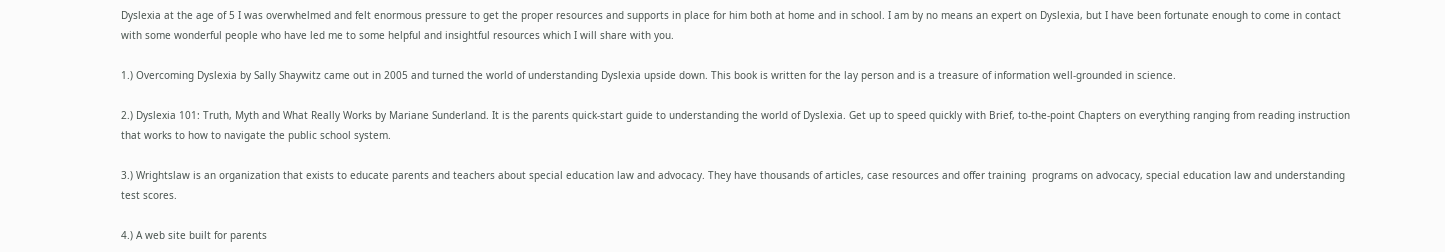Dyslexia at the age of 5 I was overwhelmed and felt enormous pressure to get the proper resources and supports in place for him both at home and in school. I am by no means an expert on Dyslexia, but I have been fortunate enough to come in contact with some wonderful people who have led me to some helpful and insightful resources which I will share with you.

1.) Overcoming Dyslexia by Sally Shaywitz came out in 2005 and turned the world of understanding Dyslexia upside down. This book is written for the lay person and is a treasure of information well-grounded in science.

2.) Dyslexia 101: Truth, Myth and What Really Works by Mariane Sunderland. It is the parents quick-start guide to understanding the world of Dyslexia. Get up to speed quickly with Brief, to-the-point Chapters on everything ranging from reading instruction that works to how to navigate the public school system.

3.) Wrightslaw is an organization that exists to educate parents and teachers about special education law and advocacy. They have thousands of articles, case resources and offer training  programs on advocacy, special education law and understanding test scores.

4.) A web site built for parents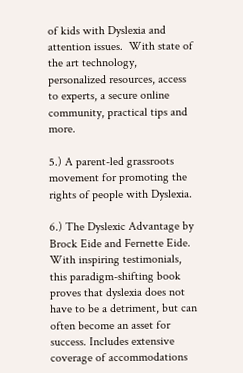of kids with Dyslexia and attention issues.  With state of the art technology, personalized resources, access to experts, a secure online community, practical tips and more.

5.) A parent-led grassroots movement for promoting the rights of people with Dyslexia.

6.) The Dyslexic Advantage by Brock Eide and Fernette Eide. With inspiring testimonials, this paradigm-shifting book proves that dyslexia does not have to be a detriment, but can often become an asset for success. Includes extensive coverage of accommodations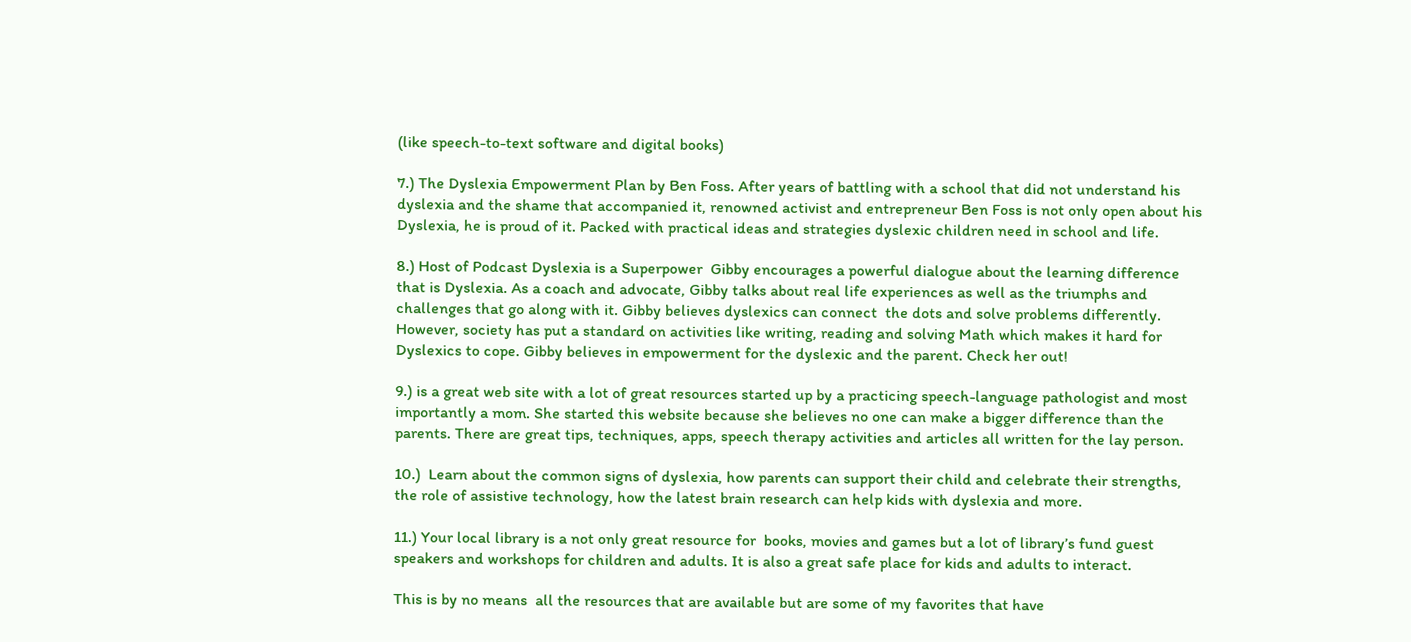(like speech-to-text software and digital books)

7.) The Dyslexia Empowerment Plan by Ben Foss. After years of battling with a school that did not understand his dyslexia and the shame that accompanied it, renowned activist and entrepreneur Ben Foss is not only open about his Dyslexia, he is proud of it. Packed with practical ideas and strategies dyslexic children need in school and life.

8.) Host of Podcast Dyslexia is a Superpower  Gibby encourages a powerful dialogue about the learning difference that is Dyslexia. As a coach and advocate, Gibby talks about real life experiences as well as the triumphs and challenges that go along with it. Gibby believes dyslexics can connect  the dots and solve problems differently. However, society has put a standard on activities like writing, reading and solving Math which makes it hard for Dyslexics to cope. Gibby believes in empowerment for the dyslexic and the parent. Check her out!

9.) is a great web site with a lot of great resources started up by a practicing speech-language pathologist and most importantly a mom. She started this website because she believes no one can make a bigger difference than the parents. There are great tips, techniques, apps, speech therapy activities and articles all written for the lay person.

10.)  Learn about the common signs of dyslexia, how parents can support their child and celebrate their strengths, the role of assistive technology, how the latest brain research can help kids with dyslexia and more.

11.) Your local library is a not only great resource for  books, movies and games but a lot of library’s fund guest speakers and workshops for children and adults. It is also a great safe place for kids and adults to interact.

This is by no means  all the resources that are available but are some of my favorites that have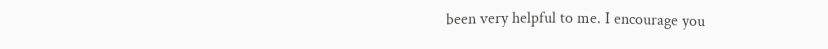been very helpful to me. I encourage you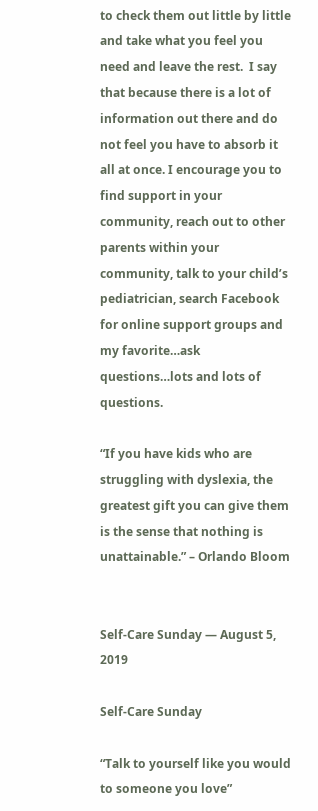to check them out little by little and take what you feel you need and leave the rest.  I say that because there is a lot of information out there and do not feel you have to absorb it all at once. I encourage you to find support in your community, reach out to other parents within your community, talk to your child’s pediatrician, search Facebook for online support groups and my favorite…ask questions…lots and lots of questions.

“If you have kids who are struggling with dyslexia, the greatest gift you can give them is the sense that nothing is unattainable.” – Orlando Bloom


Self-Care Sunday — August 5, 2019

Self-Care Sunday

“Talk to yourself like you would to someone you love”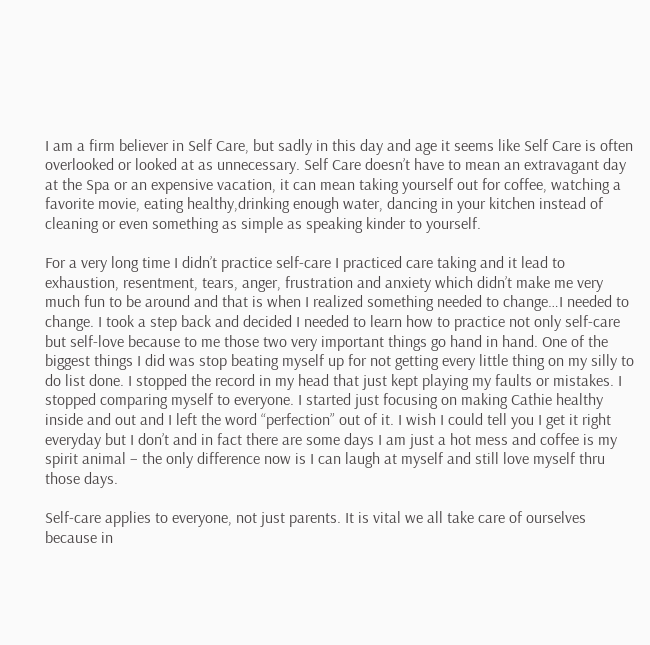I am a firm believer in Self Care, but sadly in this day and age it seems like Self Care is often overlooked or looked at as unnecessary. Self Care doesn’t have to mean an extravagant day at the Spa or an expensive vacation, it can mean taking yourself out for coffee, watching a favorite movie, eating healthy,drinking enough water, dancing in your kitchen instead of cleaning or even something as simple as speaking kinder to yourself.

For a very long time I didn’t practice self-care I practiced care taking and it lead to exhaustion, resentment, tears, anger, frustration and anxiety which didn’t make me very much fun to be around and that is when I realized something needed to change…I needed to change. I took a step back and decided I needed to learn how to practice not only self-care but self-love because to me those two very important things go hand in hand. One of the biggest things I did was stop beating myself up for not getting every little thing on my silly to do list done. I stopped the record in my head that just kept playing my faults or mistakes. I stopped comparing myself to everyone. I started just focusing on making Cathie healthy inside and out and I left the word “perfection” out of it. I wish I could tell you I get it right everyday but I don’t and in fact there are some days I am just a hot mess and coffee is my spirit animal – the only difference now is I can laugh at myself and still love myself thru those days.

Self-care applies to everyone, not just parents. It is vital we all take care of ourselves because in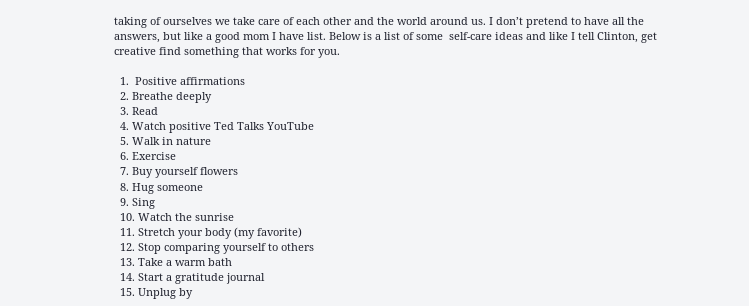taking of ourselves we take care of each other and the world around us. I don’t pretend to have all the answers, but like a good mom I have list. Below is a list of some  self-care ideas and like I tell Clinton, get creative find something that works for you.

  1.  Positive affirmations
  2. Breathe deeply
  3. Read
  4. Watch positive Ted Talks YouTube
  5. Walk in nature
  6. Exercise
  7. Buy yourself flowers
  8. Hug someone
  9. Sing
  10. Watch the sunrise
  11. Stretch your body (my favorite)
  12. Stop comparing yourself to others
  13. Take a warm bath
  14. Start a gratitude journal
  15. Unplug by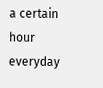a certain hour everyday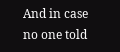And in case no one told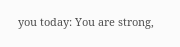you today: You are strong,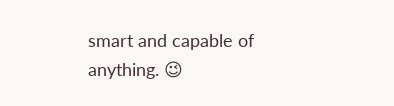smart and capable of anything. 😉